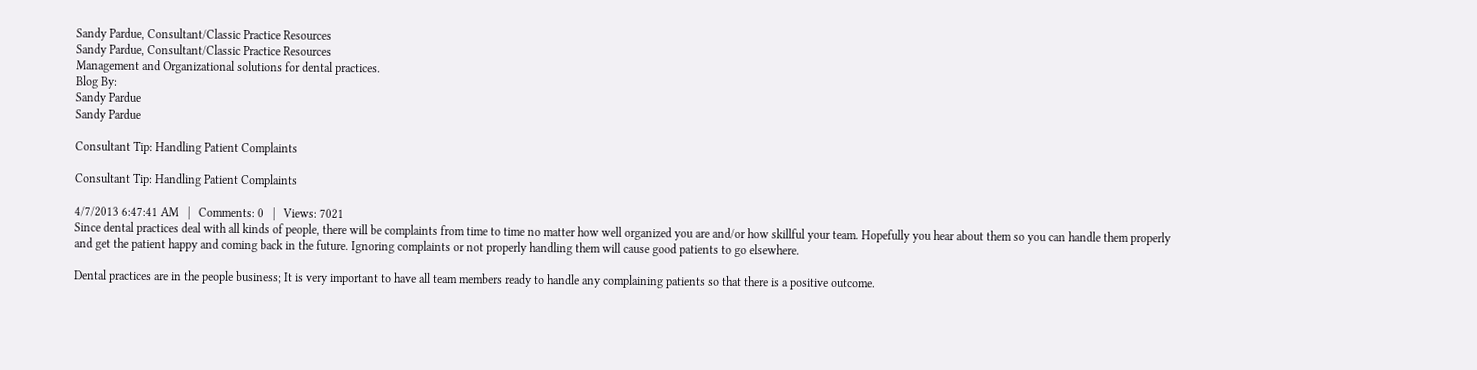Sandy Pardue, Consultant/Classic Practice Resources
Sandy Pardue, Consultant/Classic Practice Resources
Management and Organizational solutions for dental practices.
Blog By:
Sandy Pardue
Sandy Pardue

Consultant Tip: Handling Patient Complaints

Consultant Tip: Handling Patient Complaints

4/7/2013 6:47:41 AM   |   Comments: 0   |   Views: 7021
Since dental practices deal with all kinds of people, there will be complaints from time to time no matter how well organized you are and/or how skillful your team. Hopefully you hear about them so you can handle them properly and get the patient happy and coming back in the future. Ignoring complaints or not properly handling them will cause good patients to go elsewhere.

Dental practices are in the people business; It is very important to have all team members ready to handle any complaining patients so that there is a positive outcome.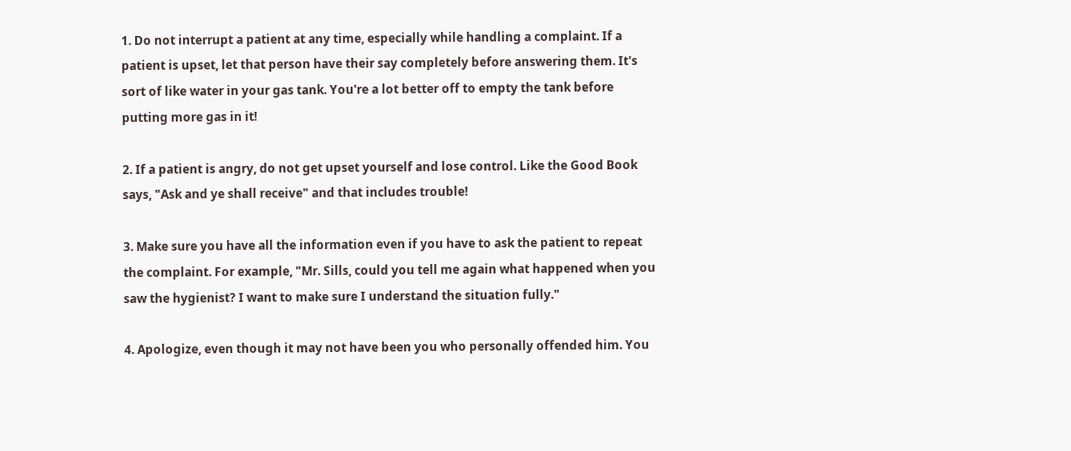1. Do not interrupt a patient at any time, especially while handling a complaint. If a patient is upset, let that person have their say completely before answering them. It's sort of like water in your gas tank. You're a lot better off to empty the tank before putting more gas in it!

2. If a patient is angry, do not get upset yourself and lose control. Like the Good Book says, "Ask and ye shall receive" and that includes trouble!

3. Make sure you have all the information even if you have to ask the patient to repeat the complaint. For example, "Mr. Sills, could you tell me again what happened when you saw the hygienist? I want to make sure I understand the situation fully."

4. Apologize, even though it may not have been you who personally offended him. You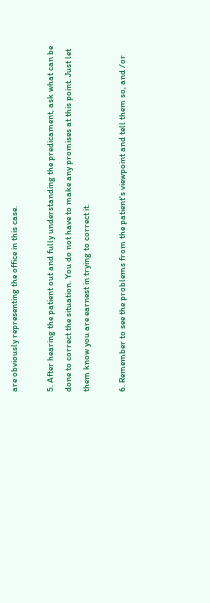are obviously representing the office in this case.

5. After hearing the patient out and fully understanding the predicament, ask what can be done to correct the situation. You do not have to make any promises at this point. Just let them know you are earnest in trying to correct it.

6. Remember to see the problems from the patient's viewpoint and tell them so, and /or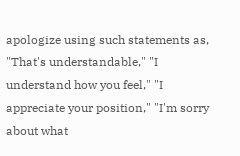apologize using such statements as, "That's understandable," "I understand how you feel," "I appreciate your position," "I'm sorry about what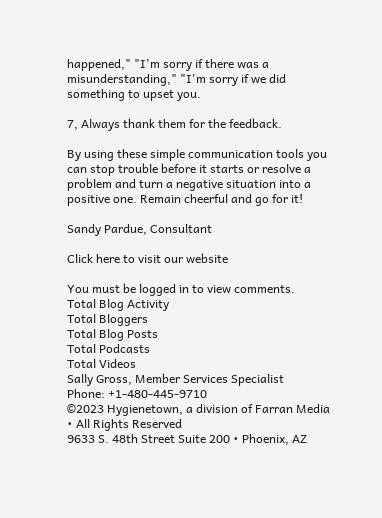happened," "I'm sorry if there was a misunderstanding," "I'm sorry if we did something to upset you.

7, Always thank them for the feedback.

By using these simple communication tools you can stop trouble before it starts or resolve a problem and turn a negative situation into a positive one. Remain cheerful and go for it!

Sandy Pardue, Consultant

Click here to visit our website

You must be logged in to view comments.
Total Blog Activity
Total Bloggers
Total Blog Posts
Total Podcasts
Total Videos
Sally Gross, Member Services Specialist
Phone: +1-480-445-9710
©2023 Hygienetown, a division of Farran Media • All Rights Reserved
9633 S. 48th Street Suite 200 • Phoenix, AZ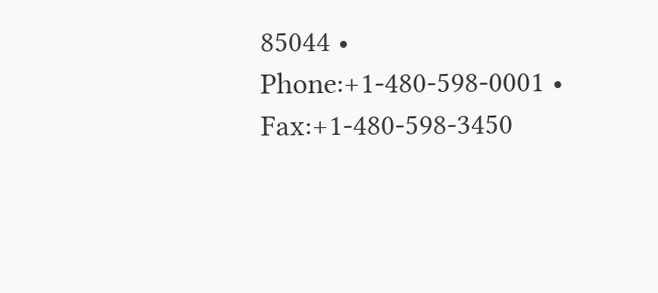85044 • Phone:+1-480-598-0001 • Fax:+1-480-598-3450